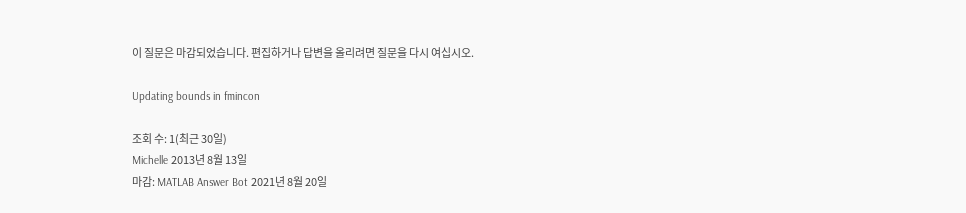이 질문은 마감되었습니다. 편집하거나 답변을 올리려면 질문을 다시 여십시오.

Updating bounds in fmincon

조회 수: 1(최근 30일)
Michelle 2013년 8월 13일
마감: MATLAB Answer Bot 2021년 8월 20일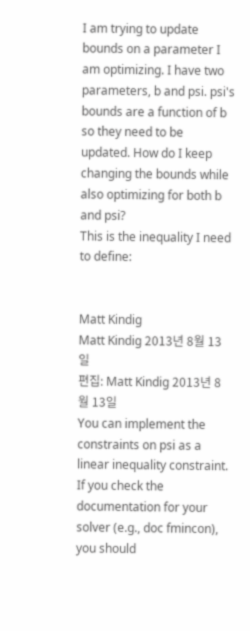I am trying to update bounds on a parameter I am optimizing. I have two parameters, b and psi. psi's bounds are a function of b so they need to be updated. How do I keep changing the bounds while also optimizing for both b and psi?
This is the inequality I need to define:


Matt Kindig
Matt Kindig 2013년 8월 13일
편집: Matt Kindig 2013년 8월 13일
You can implement the constraints on psi as a linear inequality constraint. If you check the documentation for your solver (e.g., doc fmincon), you should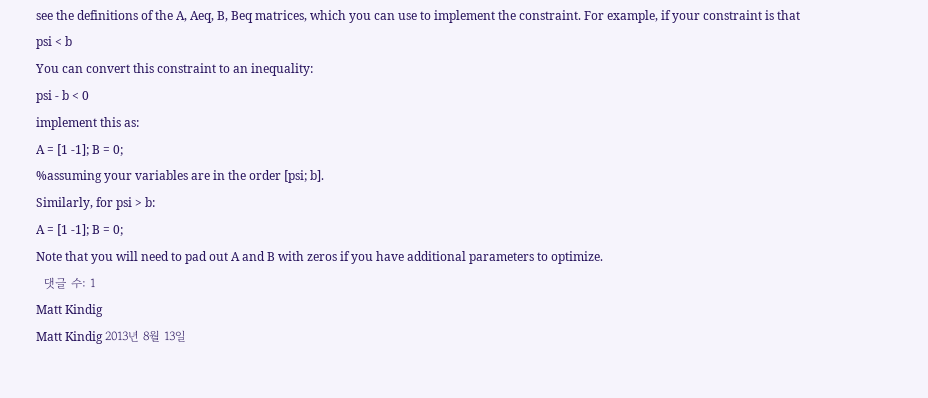see the definitions of the A, Aeq, B, Beq matrices, which you can use to implement the constraint. For example, if your constraint is that
psi < b
You can convert this constraint to an inequality:
psi - b < 0
implement this as:
A = [1 -1]; B = 0;
%assuming your variables are in the order [psi; b].
Similarly, for psi > b:
A = [1 -1]; B = 0;
Note that you will need to pad out A and B with zeros if you have additional parameters to optimize.
  댓글 수: 1
Matt Kindig
Matt Kindig 2013년 8월 13일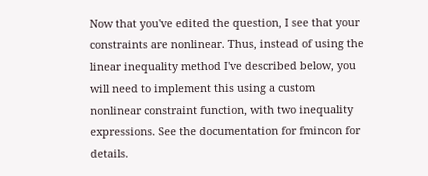Now that you've edited the question, I see that your constraints are nonlinear. Thus, instead of using the linear inequality method I've described below, you will need to implement this using a custom nonlinear constraint function, with two inequality expressions. See the documentation for fmincon for details.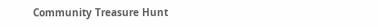Community Treasure Hunt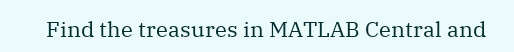Find the treasures in MATLAB Central and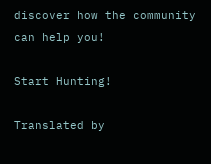discover how the community can help you!

Start Hunting!

Translated by